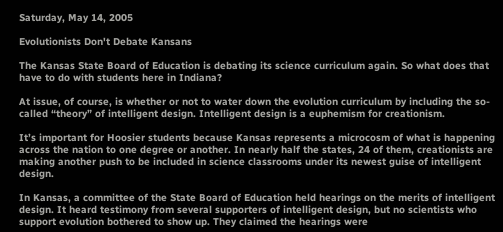Saturday, May 14, 2005

Evolutionists Don't Debate Kansans

The Kansas State Board of Education is debating its science curriculum again. So what does that have to do with students here in Indiana?

At issue, of course, is whether or not to water down the evolution curriculum by including the so-called “theory” of intelligent design. Intelligent design is a euphemism for creationism.

It’s important for Hoosier students because Kansas represents a microcosm of what is happening across the nation to one degree or another. In nearly half the states, 24 of them, creationists are making another push to be included in science classrooms under its newest guise of intelligent design.

In Kansas, a committee of the State Board of Education held hearings on the merits of intelligent design. It heard testimony from several supporters of intelligent design, but no scientists who support evolution bothered to show up. They claimed the hearings were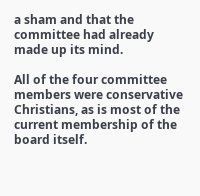a sham and that the committee had already made up its mind.

All of the four committee members were conservative Christians, as is most of the current membership of the board itself.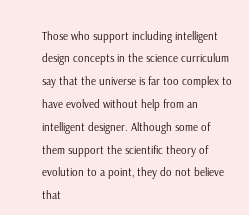Those who support including intelligent design concepts in the science curriculum say that the universe is far too complex to have evolved without help from an intelligent designer. Although some of them support the scientific theory of evolution to a point, they do not believe that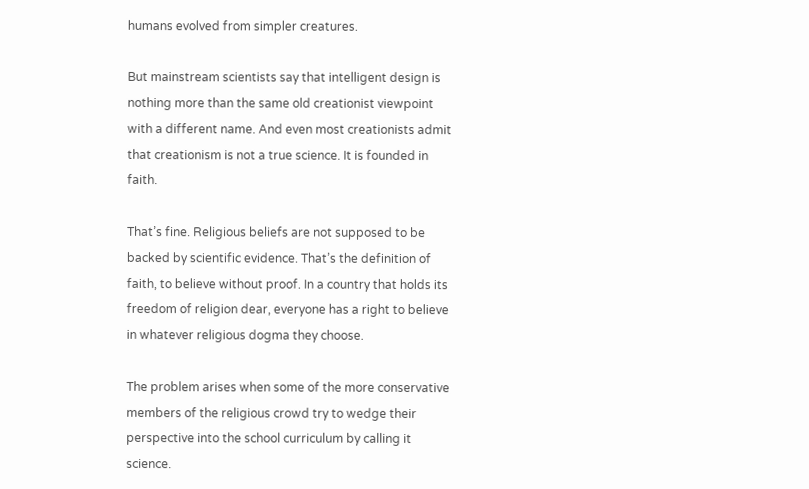humans evolved from simpler creatures.

But mainstream scientists say that intelligent design is nothing more than the same old creationist viewpoint with a different name. And even most creationists admit that creationism is not a true science. It is founded in faith.

That’s fine. Religious beliefs are not supposed to be backed by scientific evidence. That’s the definition of faith, to believe without proof. In a country that holds its freedom of religion dear, everyone has a right to believe in whatever religious dogma they choose.

The problem arises when some of the more conservative members of the religious crowd try to wedge their perspective into the school curriculum by calling it science.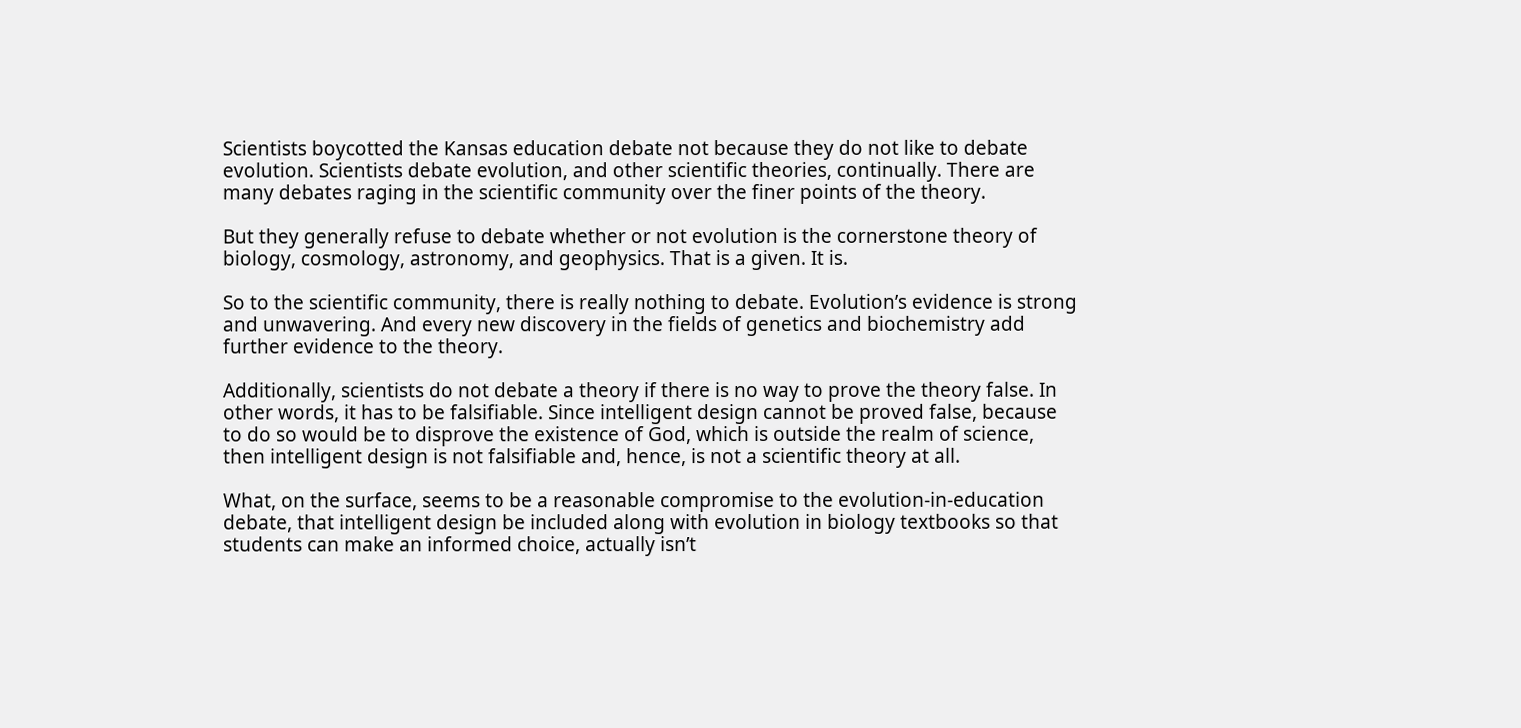Scientists boycotted the Kansas education debate not because they do not like to debate evolution. Scientists debate evolution, and other scientific theories, continually. There are many debates raging in the scientific community over the finer points of the theory.

But they generally refuse to debate whether or not evolution is the cornerstone theory of biology, cosmology, astronomy, and geophysics. That is a given. It is.

So to the scientific community, there is really nothing to debate. Evolution’s evidence is strong and unwavering. And every new discovery in the fields of genetics and biochemistry add further evidence to the theory.

Additionally, scientists do not debate a theory if there is no way to prove the theory false. In other words, it has to be falsifiable. Since intelligent design cannot be proved false, because to do so would be to disprove the existence of God, which is outside the realm of science, then intelligent design is not falsifiable and, hence, is not a scientific theory at all.

What, on the surface, seems to be a reasonable compromise to the evolution-in-education debate, that intelligent design be included along with evolution in biology textbooks so that students can make an informed choice, actually isn’t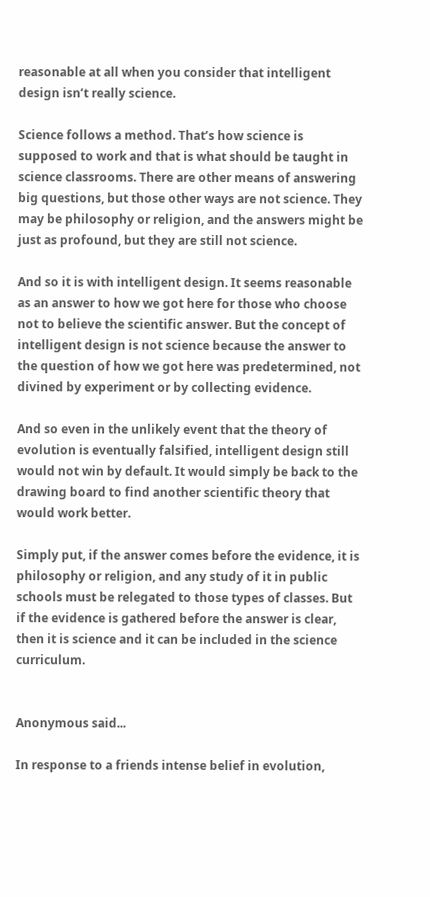reasonable at all when you consider that intelligent design isn’t really science.

Science follows a method. That’s how science is supposed to work and that is what should be taught in science classrooms. There are other means of answering big questions, but those other ways are not science. They may be philosophy or religion, and the answers might be just as profound, but they are still not science.

And so it is with intelligent design. It seems reasonable as an answer to how we got here for those who choose not to believe the scientific answer. But the concept of intelligent design is not science because the answer to the question of how we got here was predetermined, not divined by experiment or by collecting evidence.

And so even in the unlikely event that the theory of evolution is eventually falsified, intelligent design still would not win by default. It would simply be back to the drawing board to find another scientific theory that would work better.

Simply put, if the answer comes before the evidence, it is philosophy or religion, and any study of it in public schools must be relegated to those types of classes. But if the evidence is gathered before the answer is clear, then it is science and it can be included in the science curriculum.


Anonymous said...

In response to a friends intense belief in evolution,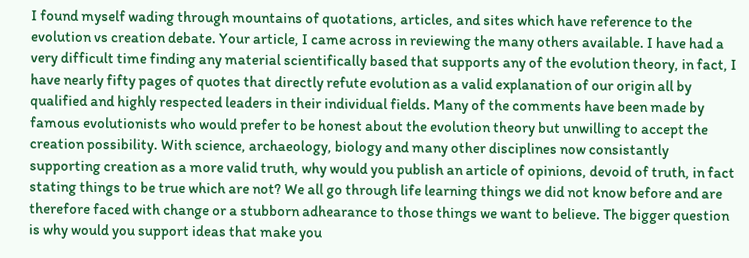I found myself wading through mountains of quotations, articles, and sites which have reference to the evolution vs creation debate. Your article, I came across in reviewing the many others available. I have had a very difficult time finding any material scientifically based that supports any of the evolution theory, in fact, I have nearly fifty pages of quotes that directly refute evolution as a valid explanation of our origin all by qualified and highly respected leaders in their individual fields. Many of the comments have been made by famous evolutionists who would prefer to be honest about the evolution theory but unwilling to accept the creation possibility. With science, archaeology, biology and many other disciplines now consistantly supporting creation as a more valid truth, why would you publish an article of opinions, devoid of truth, in fact stating things to be true which are not? We all go through life learning things we did not know before and are therefore faced with change or a stubborn adhearance to those things we want to believe. The bigger question is why would you support ideas that make you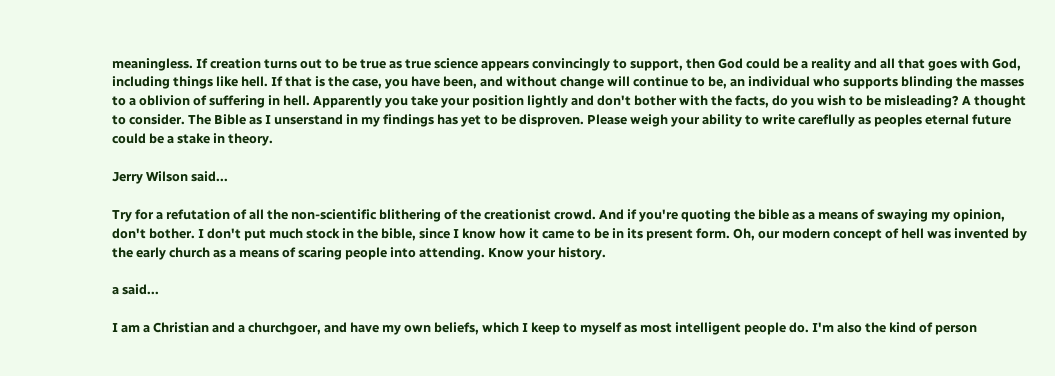meaningless. If creation turns out to be true as true science appears convincingly to support, then God could be a reality and all that goes with God, including things like hell. If that is the case, you have been, and without change will continue to be, an individual who supports blinding the masses to a oblivion of suffering in hell. Apparently you take your position lightly and don't bother with the facts, do you wish to be misleading? A thought to consider. The Bible as I unserstand in my findings has yet to be disproven. Please weigh your ability to write careflully as peoples eternal future could be a stake in theory.

Jerry Wilson said...

Try for a refutation of all the non-scientific blithering of the creationist crowd. And if you're quoting the bible as a means of swaying my opinion, don't bother. I don't put much stock in the bible, since I know how it came to be in its present form. Oh, our modern concept of hell was invented by the early church as a means of scaring people into attending. Know your history.

a said...

I am a Christian and a churchgoer, and have my own beliefs, which I keep to myself as most intelligent people do. I'm also the kind of person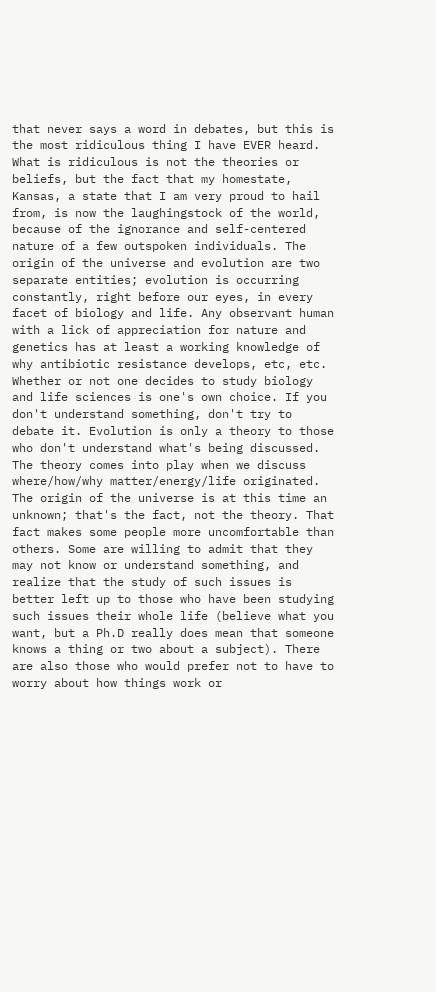that never says a word in debates, but this is the most ridiculous thing I have EVER heard. What is ridiculous is not the theories or beliefs, but the fact that my homestate, Kansas, a state that I am very proud to hail from, is now the laughingstock of the world, because of the ignorance and self-centered nature of a few outspoken individuals. The origin of the universe and evolution are two separate entities; evolution is occurring constantly, right before our eyes, in every facet of biology and life. Any observant human with a lick of appreciation for nature and genetics has at least a working knowledge of why antibiotic resistance develops, etc, etc. Whether or not one decides to study biology and life sciences is one's own choice. If you don't understand something, don't try to debate it. Evolution is only a theory to those who don't understand what's being discussed. The theory comes into play when we discuss where/how/why matter/energy/life originated. The origin of the universe is at this time an unknown; that's the fact, not the theory. That fact makes some people more uncomfortable than others. Some are willing to admit that they may not know or understand something, and realize that the study of such issues is better left up to those who have been studying such issues their whole life (believe what you want, but a Ph.D really does mean that someone knows a thing or two about a subject). There are also those who would prefer not to have to worry about how things work or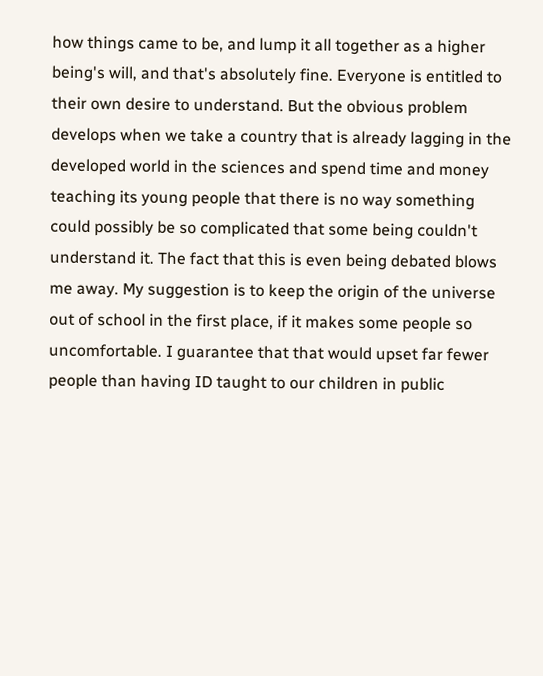how things came to be, and lump it all together as a higher being's will, and that's absolutely fine. Everyone is entitled to their own desire to understand. But the obvious problem develops when we take a country that is already lagging in the developed world in the sciences and spend time and money teaching its young people that there is no way something could possibly be so complicated that some being couldn't understand it. The fact that this is even being debated blows me away. My suggestion is to keep the origin of the universe out of school in the first place, if it makes some people so uncomfortable. I guarantee that that would upset far fewer people than having ID taught to our children in public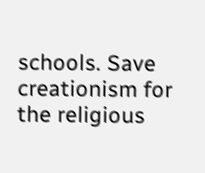schools. Save creationism for the religious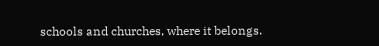schools and churches, where it belongs.